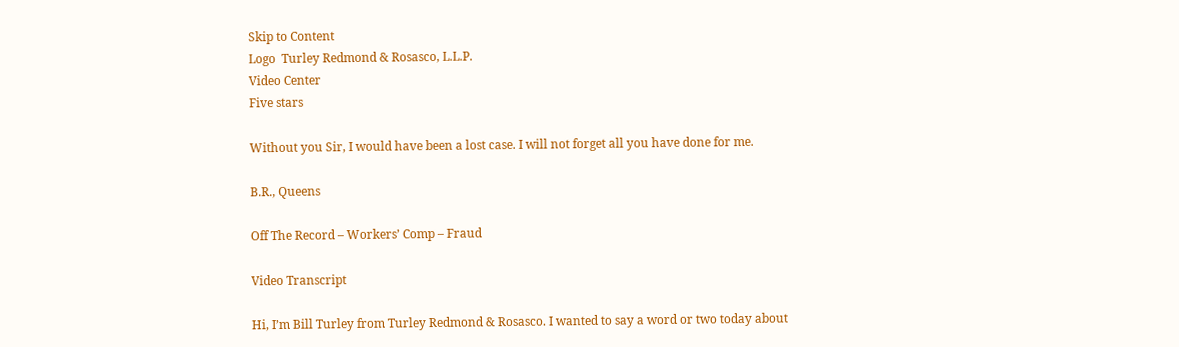Skip to Content
Logo  Turley Redmond & Rosasco, L.L.P.
Video Center
Five stars

Without you Sir, I would have been a lost case. I will not forget all you have done for me.

B.R., Queens

Off The Record – Workers’ Comp – Fraud

Video Transcript

Hi, I’m Bill Turley from Turley Redmond & Rosasco. I wanted to say a word or two today about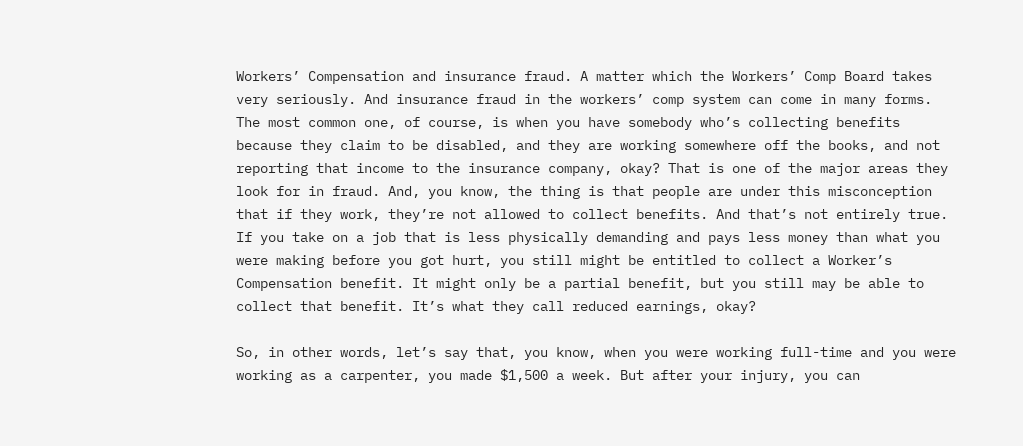Workers’ Compensation and insurance fraud. A matter which the Workers’ Comp Board takes very seriously. And insurance fraud in the workers’ comp system can come in many forms. The most common one, of course, is when you have somebody who’s collecting benefits because they claim to be disabled, and they are working somewhere off the books, and not reporting that income to the insurance company, okay? That is one of the major areas they look for in fraud. And, you know, the thing is that people are under this misconception that if they work, they’re not allowed to collect benefits. And that’s not entirely true. If you take on a job that is less physically demanding and pays less money than what you were making before you got hurt, you still might be entitled to collect a Worker’s Compensation benefit. It might only be a partial benefit, but you still may be able to collect that benefit. It’s what they call reduced earnings, okay?

So, in other words, let’s say that, you know, when you were working full-time and you were working as a carpenter, you made $1,500 a week. But after your injury, you can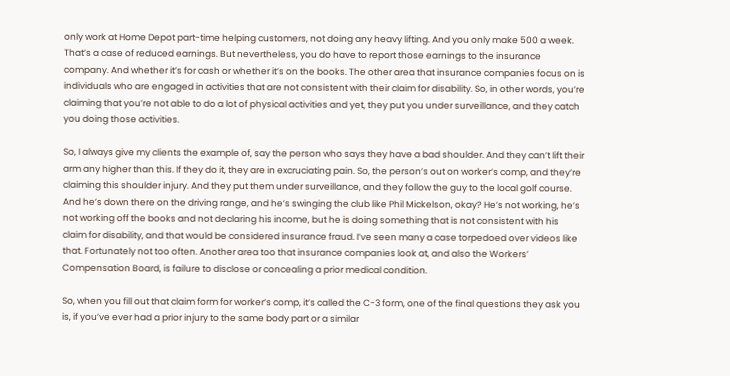only work at Home Depot part-time helping customers, not doing any heavy lifting. And you only make 500 a week. That’s a case of reduced earnings. But nevertheless, you do have to report those earnings to the insurance company. And whether it’s for cash or whether it’s on the books. The other area that insurance companies focus on is individuals who are engaged in activities that are not consistent with their claim for disability. So, in other words, you’re claiming that you’re not able to do a lot of physical activities and yet, they put you under surveillance, and they catch you doing those activities.

So, I always give my clients the example of, say the person who says they have a bad shoulder. And they can’t lift their arm any higher than this. If they do it, they are in excruciating pain. So, the person’s out on worker’s comp, and they’re claiming this shoulder injury. And they put them under surveillance, and they follow the guy to the local golf course. And he’s down there on the driving range, and he’s swinging the club like Phil Mickelson, okay? He’s not working, he’s not working off the books and not declaring his income, but he is doing something that is not consistent with his claim for disability, and that would be considered insurance fraud. I’ve seen many a case torpedoed over videos like that. Fortunately not too often. Another area too that insurance companies look at, and also the Workers’ Compensation Board, is failure to disclose or concealing a prior medical condition.

So, when you fill out that claim form for worker’s comp, it’s called the C-3 form, one of the final questions they ask you is, if you’ve ever had a prior injury to the same body part or a similar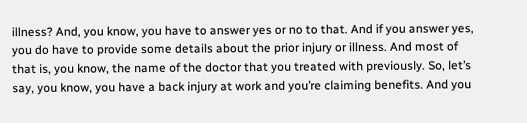illness? And, you know, you have to answer yes or no to that. And if you answer yes, you do have to provide some details about the prior injury or illness. And most of that is, you know, the name of the doctor that you treated with previously. So, let’s say, you know, you have a back injury at work and you’re claiming benefits. And you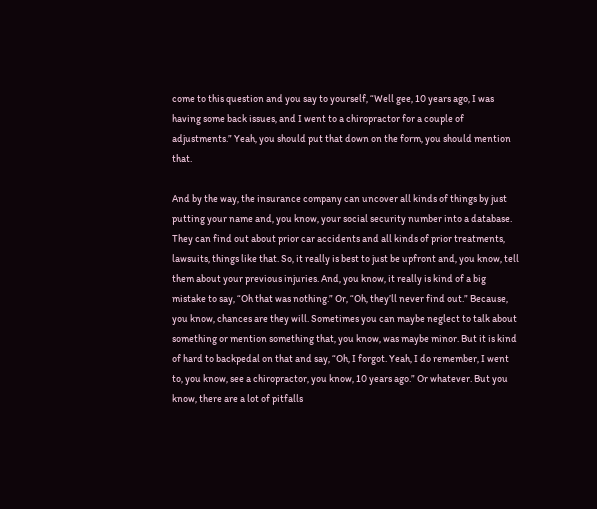come to this question and you say to yourself, “Well gee, 10 years ago, I was having some back issues, and I went to a chiropractor for a couple of adjustments.” Yeah, you should put that down on the form, you should mention that.

And by the way, the insurance company can uncover all kinds of things by just putting your name and, you know, your social security number into a database. They can find out about prior car accidents and all kinds of prior treatments, lawsuits, things like that. So, it really is best to just be upfront and, you know, tell them about your previous injuries. And, you know, it really is kind of a big mistake to say, “Oh that was nothing.” Or, “Oh, they’ll never find out.” Because, you know, chances are they will. Sometimes you can maybe neglect to talk about something or mention something that, you know, was maybe minor. But it is kind of hard to backpedal on that and say, “Oh, I forgot. Yeah, I do remember, I went to, you know, see a chiropractor, you know, 10 years ago.” Or whatever. But you know, there are a lot of pitfalls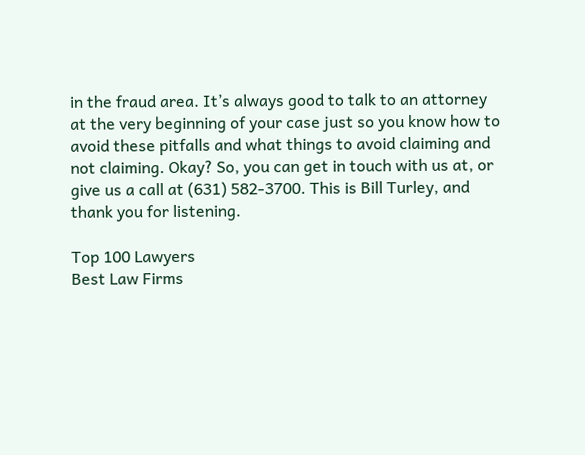in the fraud area. It’s always good to talk to an attorney at the very beginning of your case just so you know how to avoid these pitfalls and what things to avoid claiming and not claiming. Okay? So, you can get in touch with us at, or give us a call at (631) 582-3700. This is Bill Turley, and thank you for listening.

Top 100 Lawyers
Best Law Firms